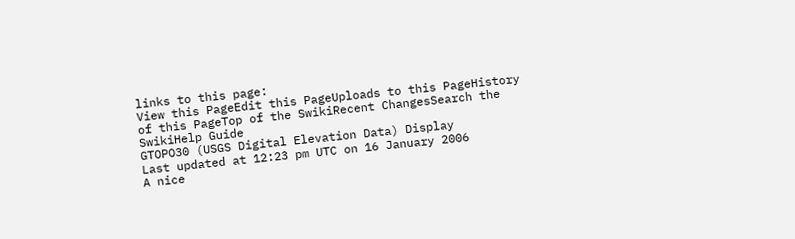links to this page:
View this PageEdit this PageUploads to this PageHistory of this PageTop of the SwikiRecent ChangesSearch the SwikiHelp Guide
GTOPO30 (USGS Digital Elevation Data) Display
Last updated at 12:23 pm UTC on 16 January 2006
A nice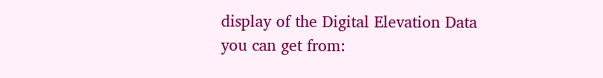display of the Digital Elevation Data you can get from: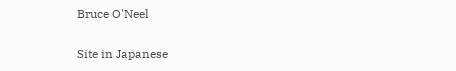Bruce O'Neel

Site in Japanese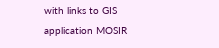with links to GIS application MOSIR